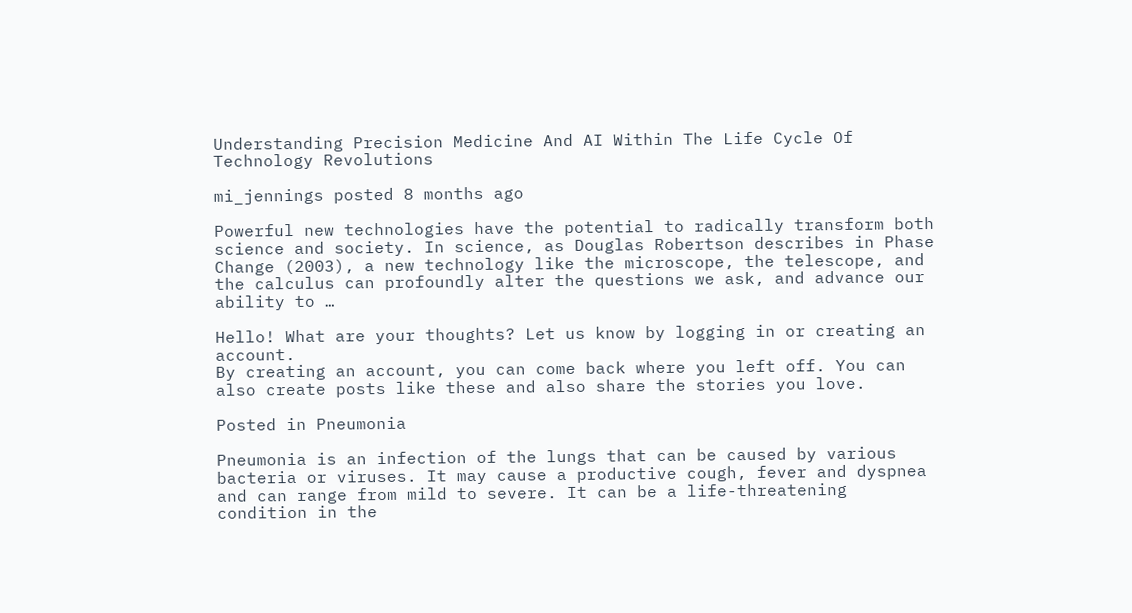Understanding Precision Medicine And AI Within The Life Cycle Of Technology Revolutions

mi_jennings posted 8 months ago

Powerful new technologies have the potential to radically transform both science and society. In science, as Douglas Robertson describes in Phase Change (2003), a new technology like the microscope, the telescope, and the calculus can profoundly alter the questions we ask, and advance our ability to …

Hello! What are your thoughts? Let us know by logging in or creating an account.
By creating an account, you can come back where you left off. You can also create posts like these and also share the stories you love.

Posted in Pneumonia

Pneumonia is an infection of the lungs that can be caused by various bacteria or viruses. It may cause a productive cough, fever and dyspnea and can range from mild to severe. It can be a life-threatening condition in the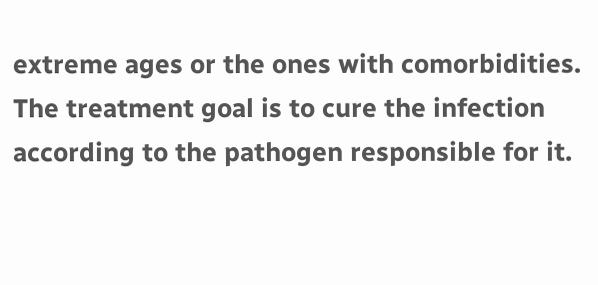extreme ages or the ones with comorbidities. The treatment goal is to cure the infection according to the pathogen responsible for it.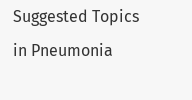Suggested Topics in Pneumonia